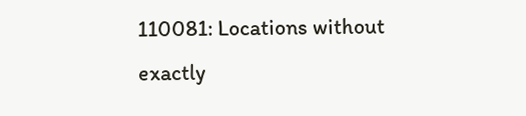110081: Locations without exactly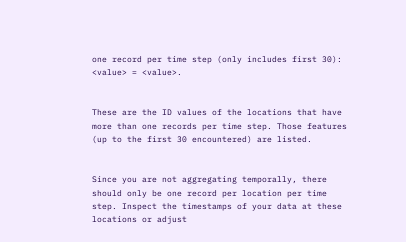one record per time step (only includes first 30): <value> = <value>.


These are the ID values of the locations that have more than one records per time step. Those features (up to the first 30 encountered) are listed.


Since you are not aggregating temporally, there should only be one record per location per time step. Inspect the timestamps of your data at these locations or adjust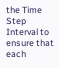the Time Step Interval to ensure that each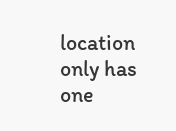location only has one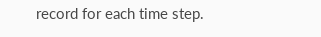record for each time step.